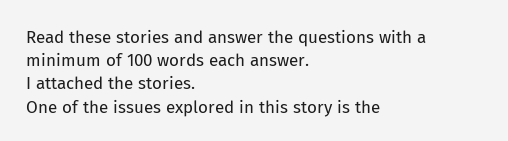Read these stories and answer the questions with a minimum of 100 words each answer.
I attached the stories.
One of the issues explored in this story is the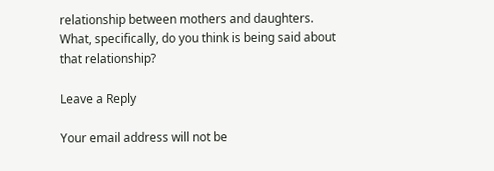relationship between mothers and daughters. What, specifically, do you think is being said about that relationship?

Leave a Reply

Your email address will not be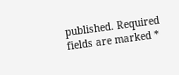published. Required fields are marked *